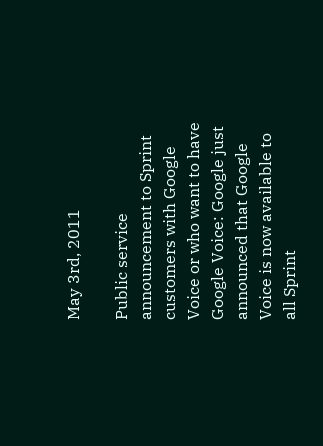May 3rd, 2011

Public service announcement to Sprint customers with Google Voice or who want to have Google Voice: Google just announced that Google Voice is now available to all Sprint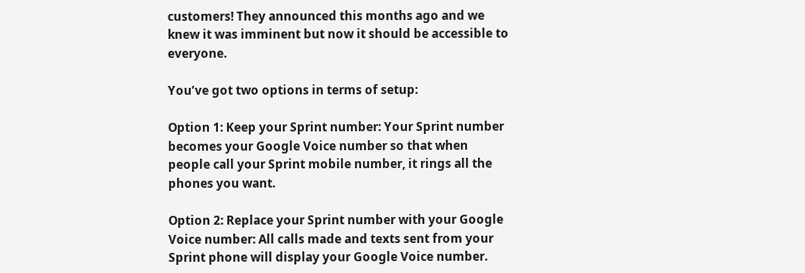customers! They announced this months ago and we knew it was imminent but now it should be accessible to everyone.

You’ve got two options in terms of setup:

Option 1: Keep your Sprint number: Your Sprint number becomes your Google Voice number so that when people call your Sprint mobile number, it rings all the phones you want.

Option 2: Replace your Sprint number with your Google Voice number: All calls made and texts sent from your Sprint phone will display your Google Voice number.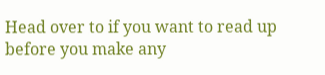Head over to if you want to read up before you make any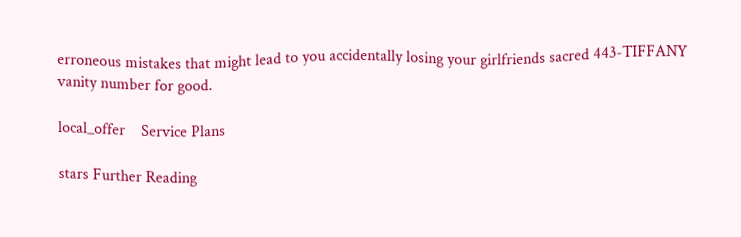erroneous mistakes that might lead to you accidentally losing your girlfriends sacred 443-TIFFANY vanity number for good.

local_offer    Service Plans

stars Further Reading